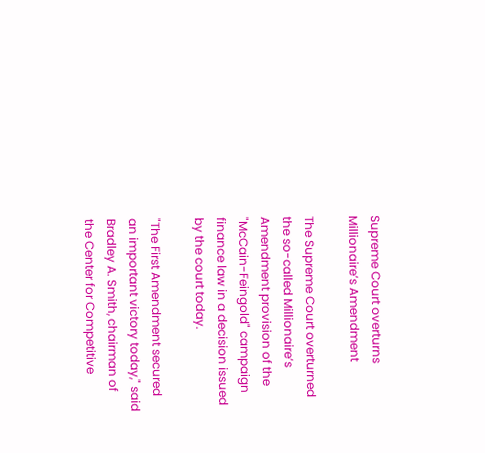Supreme Court overturns Millionaire’s Amendment

The Supreme Court overturned the so-called Millionaire’s Amendment provision of the "McCain-Feingold" campaign finance law in a decision issued by the court today.

"The First Amendment secured an important victory today," said Bradley A. Smith, chairman of the Center for Competitive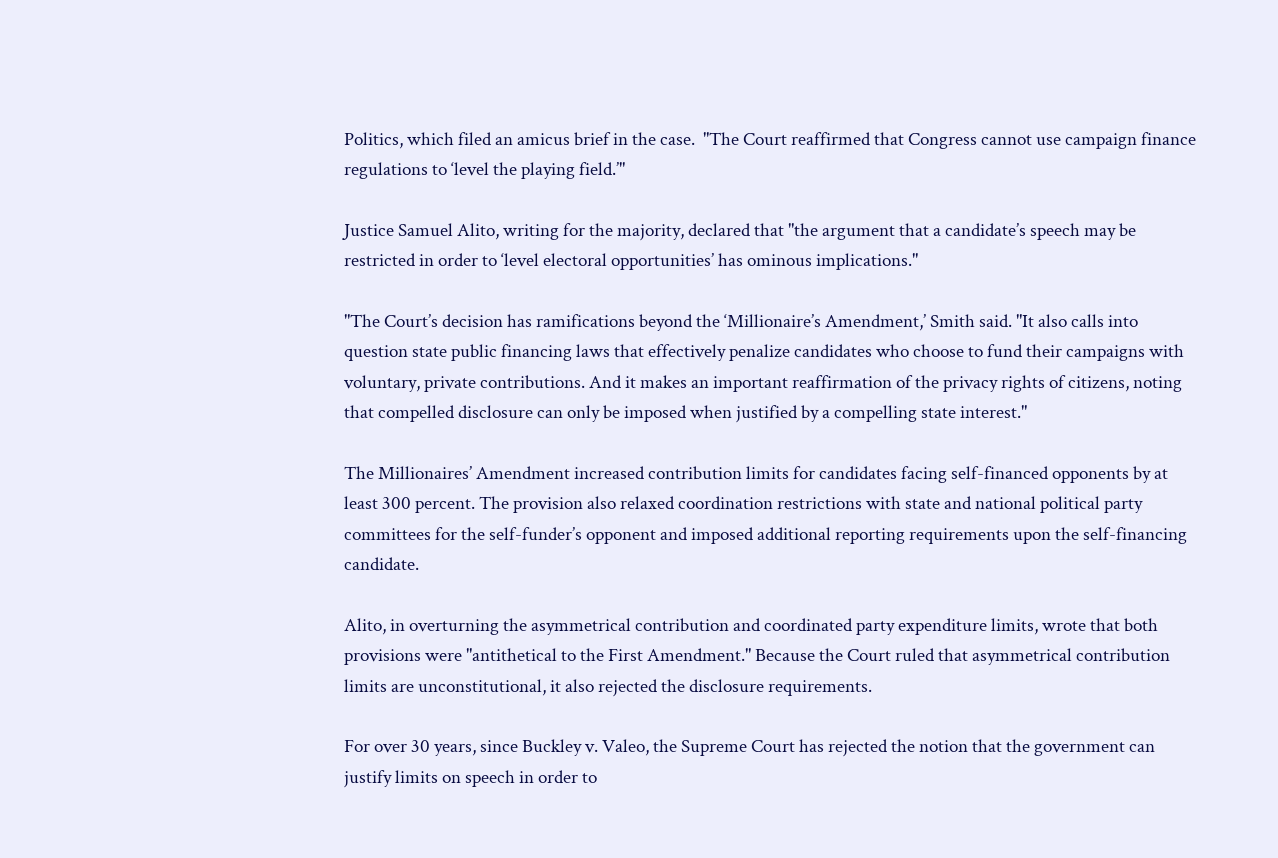Politics, which filed an amicus brief in the case.  "The Court reaffirmed that Congress cannot use campaign finance regulations to ‘level the playing field.’"

Justice Samuel Alito, writing for the majority, declared that "the argument that a candidate’s speech may be restricted in order to ‘level electoral opportunities’ has ominous implications."

"The Court’s decision has ramifications beyond the ‘Millionaire’s Amendment,’ Smith said. "It also calls into question state public financing laws that effectively penalize candidates who choose to fund their campaigns with voluntary, private contributions. And it makes an important reaffirmation of the privacy rights of citizens, noting that compelled disclosure can only be imposed when justified by a compelling state interest."

The Millionaires’ Amendment increased contribution limits for candidates facing self-financed opponents by at least 300 percent. The provision also relaxed coordination restrictions with state and national political party committees for the self-funder’s opponent and imposed additional reporting requirements upon the self-financing candidate.

Alito, in overturning the asymmetrical contribution and coordinated party expenditure limits, wrote that both provisions were "antithetical to the First Amendment." Because the Court ruled that asymmetrical contribution limits are unconstitutional, it also rejected the disclosure requirements.

For over 30 years, since Buckley v. Valeo, the Supreme Court has rejected the notion that the government can justify limits on speech in order to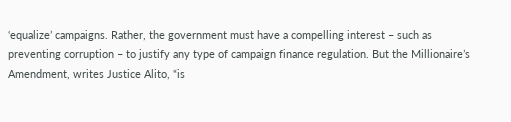‘equalize’ campaigns. Rather, the government must have a compelling interest – such as preventing corruption – to justify any type of campaign finance regulation. But the Millionaire’s Amendment, writes Justice Alito, “is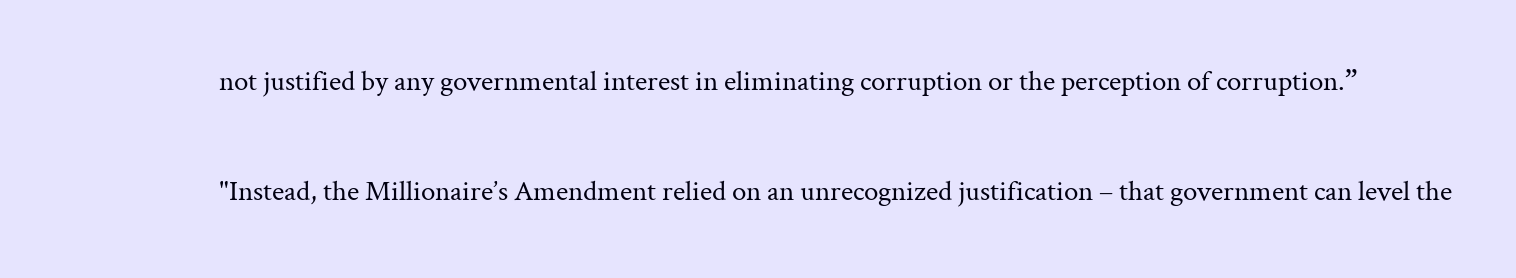not justified by any governmental interest in eliminating corruption or the perception of corruption.”

"Instead, the Millionaire’s Amendment relied on an unrecognized justification – that government can level the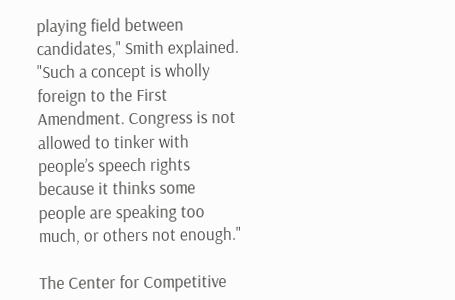playing field between candidates," Smith explained.  "Such a concept is wholly foreign to the First Amendment. Congress is not allowed to tinker with people’s speech rights because it thinks some people are speaking too much, or others not enough."

The Center for Competitive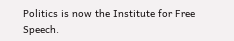Politics is now the Institute for Free Speech.